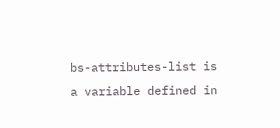bs-attributes-list is a variable defined in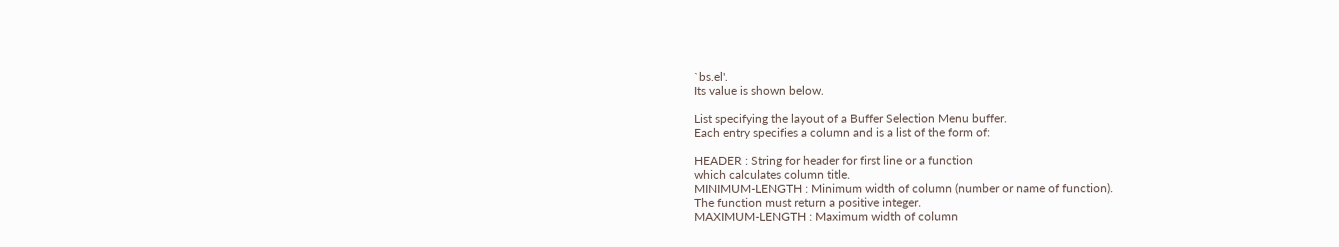`bs.el'.
Its value is shown below.

List specifying the layout of a Buffer Selection Menu buffer.
Each entry specifies a column and is a list of the form of:

HEADER : String for header for first line or a function
which calculates column title.
MINIMUM-LENGTH : Minimum width of column (number or name of function).
The function must return a positive integer.
MAXIMUM-LENGTH : Maximum width of column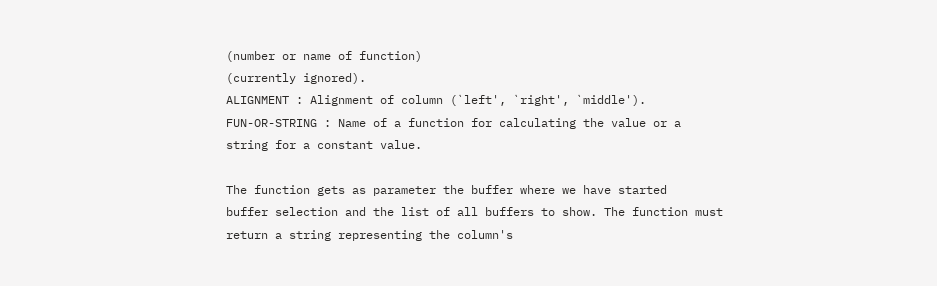(number or name of function)
(currently ignored).
ALIGNMENT : Alignment of column (`left', `right', `middle').
FUN-OR-STRING : Name of a function for calculating the value or a
string for a constant value.

The function gets as parameter the buffer where we have started
buffer selection and the list of all buffers to show. The function must
return a string representing the column's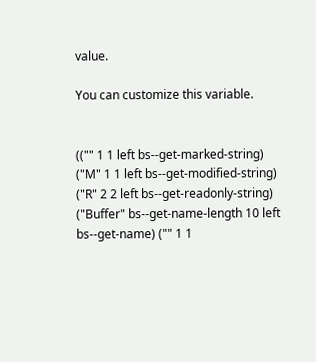value.

You can customize this variable.


(("" 1 1 left bs--get-marked-string) ("M" 1 1 left bs--get-modified-string) ("R" 2 2 left bs--get-readonly-string) ("Buffer" bs--get-name-length 10 left bs--get-name) ("" 1 1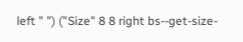left " ") ("Size" 8 8 right bs--get-size-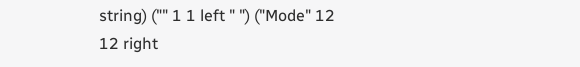string) ("" 1 1 left " ") ("Mode" 12 12 right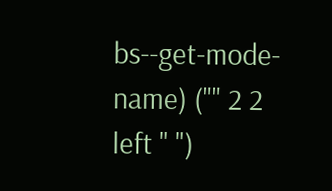bs--get-mode-name) ("" 2 2 left " ")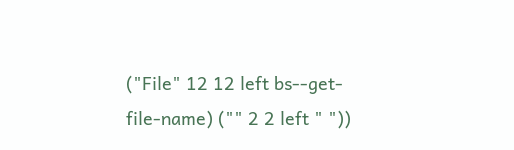("File" 12 12 left bs--get-file-name) ("" 2 2 left " "))